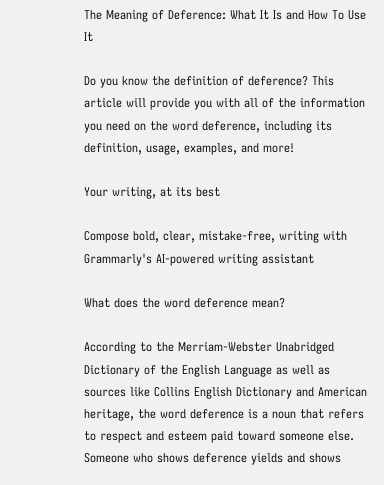The Meaning of Deference: What It Is and How To Use It

Do you know the definition of deference? This article will provide you with all of the information you need on the word deference, including its definition, usage, examples, and more!

Your writing, at its best

Compose bold, clear, mistake-free, writing with Grammarly's AI-powered writing assistant

What does the word deference mean?

According to the Merriam-Webster Unabridged Dictionary of the English Language as well as sources like Collins English Dictionary and American heritage, the word deference is a noun that refers to respect and esteem paid toward someone else. Someone who shows deference yields and shows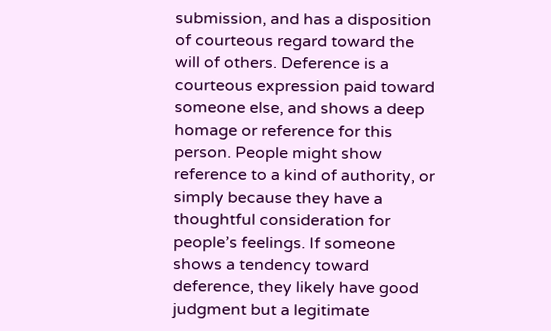submission, and has a disposition of courteous regard toward the will of others. Deference is a courteous expression paid toward someone else, and shows a deep homage or reference for this person. People might show reference to a kind of authority, or simply because they have a thoughtful consideration for people’s feelings. If someone shows a tendency toward deference, they likely have good judgment but a legitimate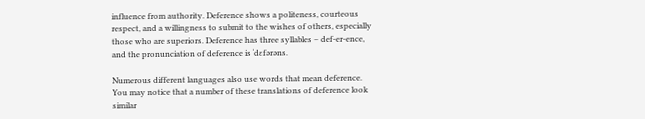influence from authority. Deference shows a politeness, courteous respect, and a willingness to submit to the wishes of others, especially those who are superiors. Deference has three syllables – def-er-ence, and the pronunciation of deference is ˈdɛfərəns.

Numerous different languages also use words that mean deference. You may notice that a number of these translations of deference look similar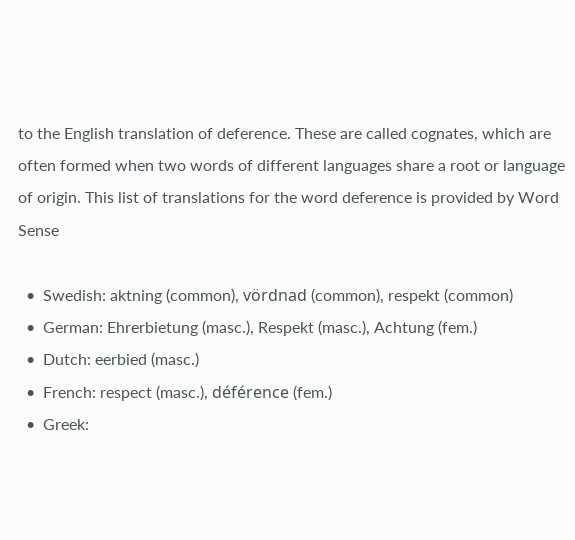to the English translation of deference. These are called cognates, which are often formed when two words of different languages share a root or language of origin. This list of translations for the word deference is provided by Word Sense

  •  Swedish: aktning (common), vördnad (common), respekt (common)
  •  German: Ehrerbietung (masc.), Respekt (masc.), Achtung (fem.)
  •  Dutch: eerbied (masc.)
  •  French: respect (masc.), déférence (fem.)
  •  Greek: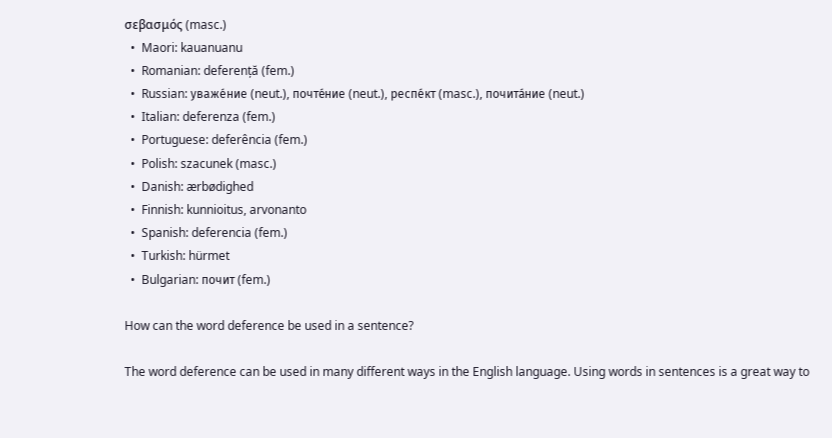σεβασμός (masc.)
  •  Maori: kauanuanu
  •  Romanian: deferență (fem.)
  •  Russian: уваже́ние (neut.), почте́ние (neut.), респе́кт (masc.), почита́ние (neut.)
  •  Italian: deferenza (fem.)
  •  Portuguese: deferência (fem.)
  •  Polish: szacunek (masc.)
  •  Danish: ærbødighed
  •  Finnish: kunnioitus, arvonanto
  •  Spanish: deferencia (fem.)
  •  Turkish: hürmet
  •  Bulgarian: почит (fem.)

How can the word deference be used in a sentence?

The word deference can be used in many different ways in the English language. Using words in sentences is a great way to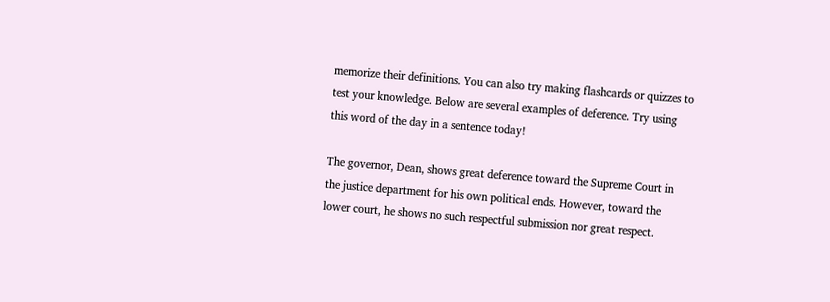memorize their definitions. You can also try making flashcards or quizzes to test your knowledge. Below are several examples of deference. Try using this word of the day in a sentence today!

The governor, Dean, shows great deference toward the Supreme Court in the justice department for his own political ends. However, toward the lower court, he shows no such respectful submission nor great respect.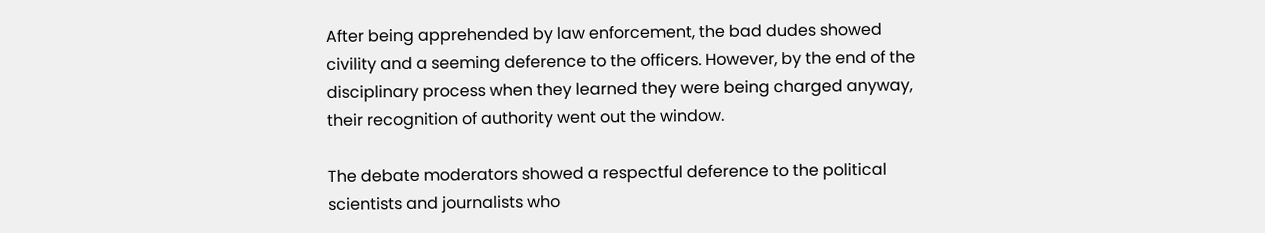After being apprehended by law enforcement, the bad dudes showed civility and a seeming deference to the officers. However, by the end of the disciplinary process when they learned they were being charged anyway, their recognition of authority went out the window.

The debate moderators showed a respectful deference to the political scientists and journalists who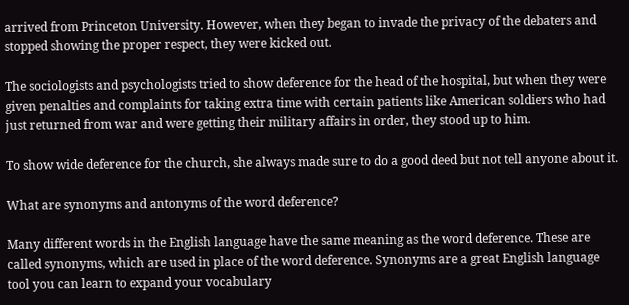arrived from Princeton University. However, when they began to invade the privacy of the debaters and stopped showing the proper respect, they were kicked out.

The sociologists and psychologists tried to show deference for the head of the hospital, but when they were given penalties and complaints for taking extra time with certain patients like American soldiers who had just returned from war and were getting their military affairs in order, they stood up to him.

To show wide deference for the church, she always made sure to do a good deed but not tell anyone about it.

What are synonyms and antonyms of the word deference?

Many different words in the English language have the same meaning as the word deference. These are called synonyms, which are used in place of the word deference. Synonyms are a great English language tool you can learn to expand your vocabulary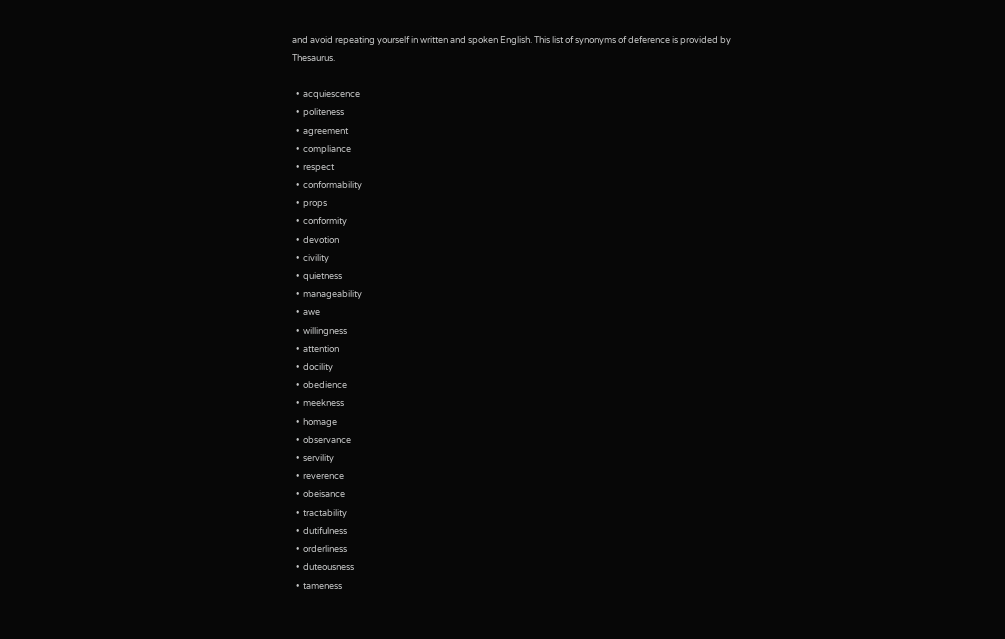and avoid repeating yourself in written and spoken English. This list of synonyms of deference is provided by Thesaurus.

  •  acquiescence
  •  politeness
  •  agreement
  •  compliance
  •  respect
  •  conformability
  •  props
  •  conformity
  •  devotion
  •  civility
  •  quietness
  •  manageability
  •  awe
  •  willingness
  •  attention
  •  docility
  •  obedience
  •  meekness
  •  homage
  •  observance
  •  servility
  •  reverence
  •  obeisance
  •  tractability
  •  dutifulness
  •  orderliness
  •  duteousness
  •  tameness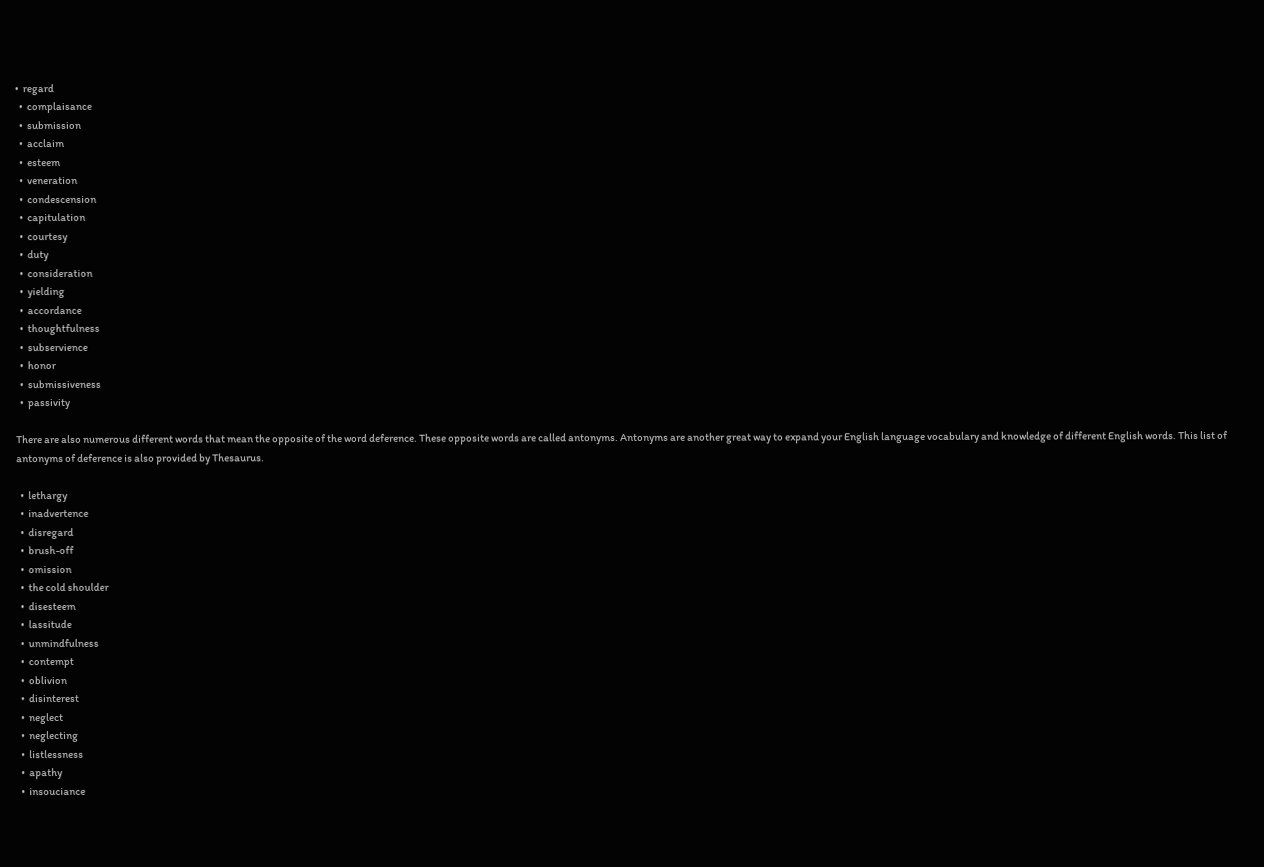•  regard
  •  complaisance
  •  submission
  •  acclaim
  •  esteem
  •  veneration
  •  condescension
  •  capitulation
  •  courtesy
  •  duty
  •  consideration
  •  yielding
  •  accordance
  •  thoughtfulness
  •  subservience
  •  honor
  •  submissiveness
  •  passivity

There are also numerous different words that mean the opposite of the word deference. These opposite words are called antonyms. Antonyms are another great way to expand your English language vocabulary and knowledge of different English words. This list of antonyms of deference is also provided by Thesaurus.

  •  lethargy
  •  inadvertence
  •  disregard
  •  brush-off
  •  omission
  •  the cold shoulder
  •  disesteem
  •  lassitude
  •  unmindfulness
  •  contempt
  •  oblivion
  •  disinterest
  •  neglect
  •  neglecting
  •  listlessness
  •  apathy
  •  insouciance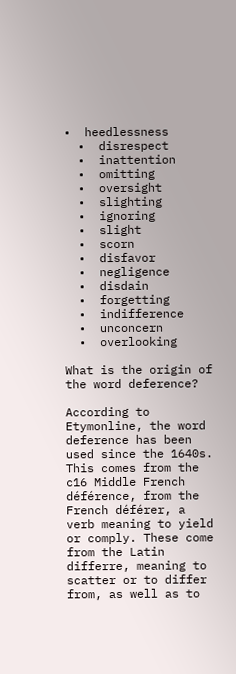•  heedlessness
  •  disrespect
  •  inattention
  •  omitting
  •  oversight
  •  slighting
  •  ignoring
  •  slight
  •  scorn
  •  disfavor
  •  negligence
  •  disdain
  •  forgetting
  •  indifference
  •  unconcern
  •  overlooking

What is the origin of the word deference?

According to Etymonline, the word deference has been used since the 1640s. This comes from the c16 Middle French déférence, from the French déférer, a verb meaning to yield or comply. These come from the Latin differre, meaning to scatter or to differ from, as well as to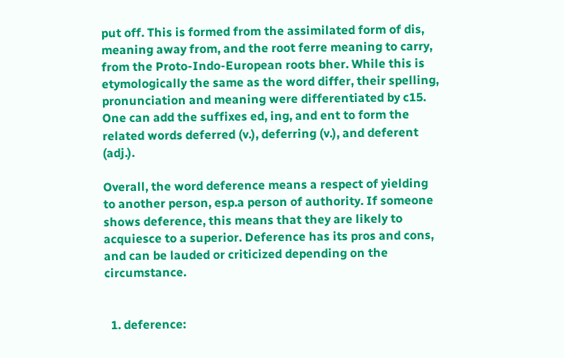put off. This is formed from the assimilated form of dis, meaning away from, and the root ferre meaning to carry, from the Proto-Indo-European roots bher. While this is etymologically the same as the word differ, their spelling, pronunciation and meaning were differentiated by c15. One can add the suffixes ed, ing, and ent to form the related words deferred (v.), deferring (v.), and deferent (adj.).

Overall, the word deference means a respect of yielding to another person, esp.a person of authority. If someone shows deference, this means that they are likely to acquiesce to a superior. Deference has its pros and cons, and can be lauded or criticized depending on the circumstance.


  1. deference: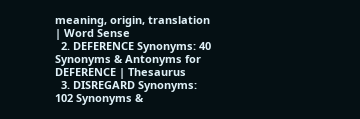meaning, origin, translation | Word Sense
  2. DEFERENCE Synonyms: 40 Synonyms & Antonyms for DEFERENCE | Thesaurus
  3. DISREGARD Synonyms: 102 Synonyms &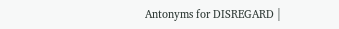Antonyms for DISREGARD |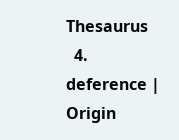Thesaurus
  4. deference | Origin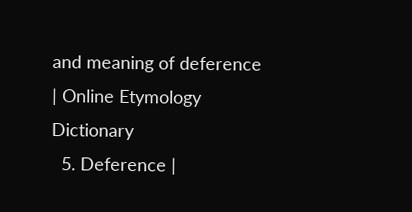and meaning of deference | Online Etymology Dictionary
  5. Deference |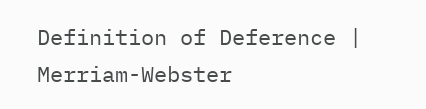Definition of Deference | Merriam-Webster